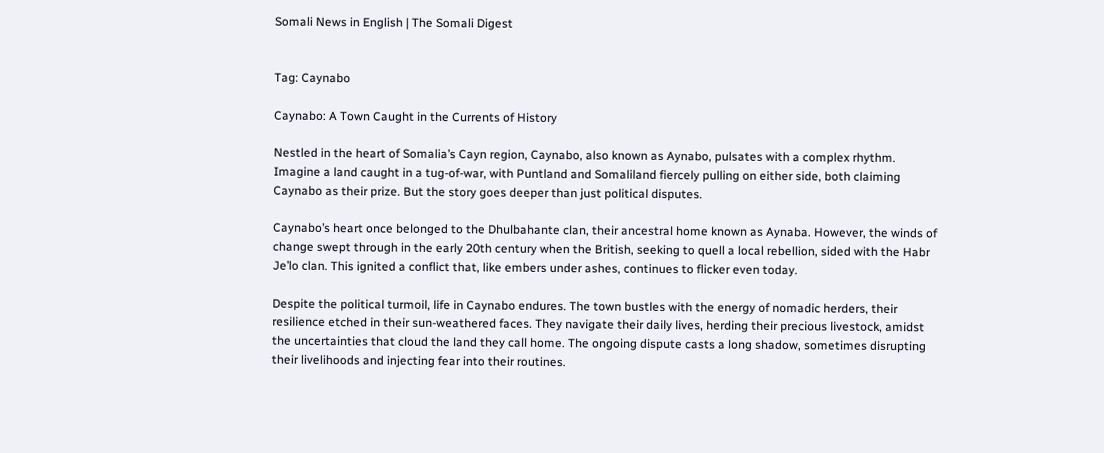Somali News in English | The Somali Digest


Tag: Caynabo

Caynabo: A Town Caught in the Currents of History

Nestled in the heart of Somalia’s Cayn region, Caynabo, also known as Aynabo, pulsates with a complex rhythm. Imagine a land caught in a tug-of-war, with Puntland and Somaliland fiercely pulling on either side, both claiming Caynabo as their prize. But the story goes deeper than just political disputes.

Caynabo’s heart once belonged to the Dhulbahante clan, their ancestral home known as Aynaba. However, the winds of change swept through in the early 20th century when the British, seeking to quell a local rebellion, sided with the Habr Je’lo clan. This ignited a conflict that, like embers under ashes, continues to flicker even today.

Despite the political turmoil, life in Caynabo endures. The town bustles with the energy of nomadic herders, their resilience etched in their sun-weathered faces. They navigate their daily lives, herding their precious livestock, amidst the uncertainties that cloud the land they call home. The ongoing dispute casts a long shadow, sometimes disrupting their livelihoods and injecting fear into their routines.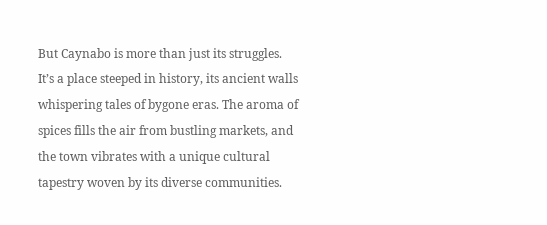But Caynabo is more than just its struggles. It’s a place steeped in history, its ancient walls whispering tales of bygone eras. The aroma of spices fills the air from bustling markets, and the town vibrates with a unique cultural tapestry woven by its diverse communities.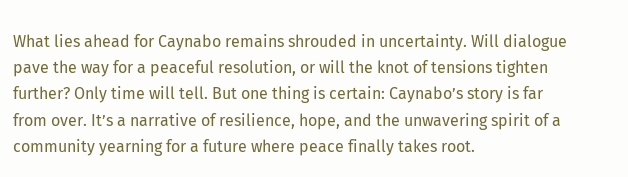What lies ahead for Caynabo remains shrouded in uncertainty. Will dialogue pave the way for a peaceful resolution, or will the knot of tensions tighten further? Only time will tell. But one thing is certain: Caynabo’s story is far from over. It’s a narrative of resilience, hope, and the unwavering spirit of a community yearning for a future where peace finally takes root.